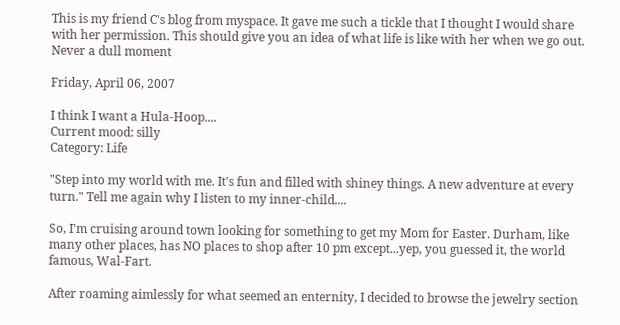This is my friend C's blog from myspace. It gave me such a tickle that I thought I would share with her permission. This should give you an idea of what life is like with her when we go out. Never a dull moment

Friday, April 06, 2007

I think I want a Hula-Hoop....
Current mood: silly
Category: Life

"Step into my world with me. It's fun and filled with shiney things. A new adventure at every turn." Tell me again why I listen to my inner-child....

So, I'm cruising around town looking for something to get my Mom for Easter. Durham, like many other places, has NO places to shop after 10 pm except...yep, you guessed it, the world famous, Wal-Fart.

After roaming aimlessly for what seemed an enternity, I decided to browse the jewelry section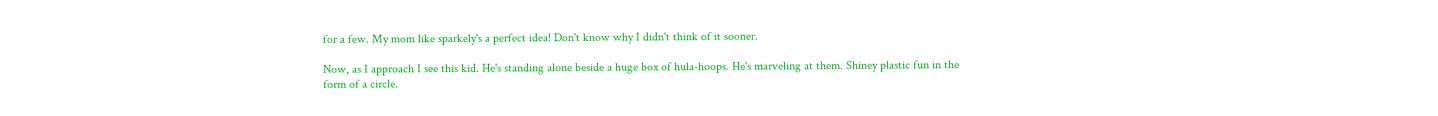for a few. My mom like sparkely's a perfect idea! Don't know why I didn't think of it sooner.

Now, as I approach I see this kid. He's standing alone beside a huge box of hula-hoops. He's marveling at them. Shiney plastic fun in the form of a circle.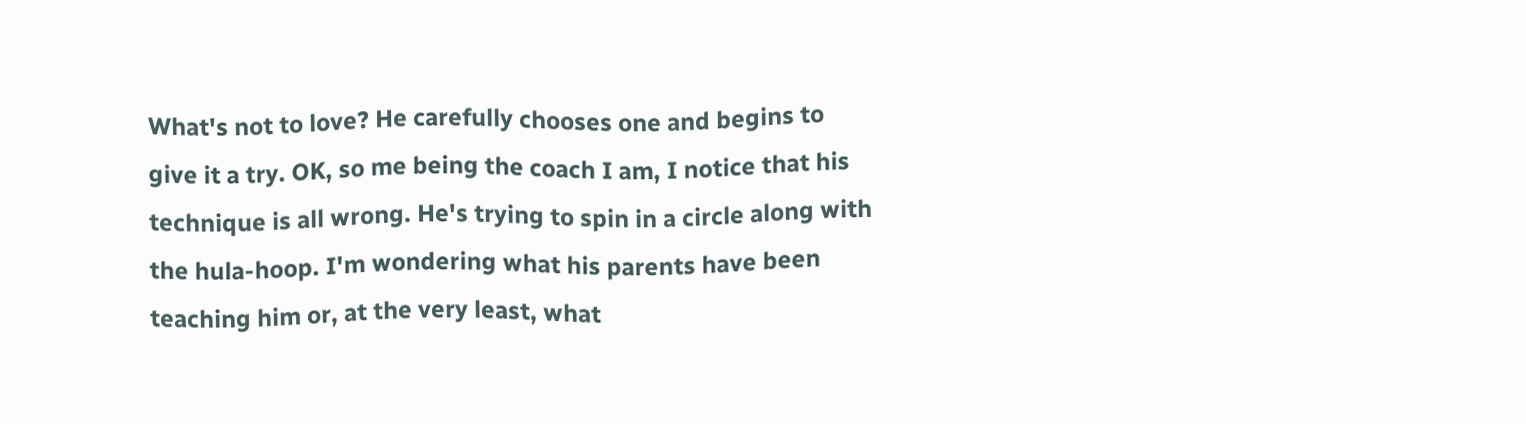What's not to love? He carefully chooses one and begins to give it a try. OK, so me being the coach I am, I notice that his technique is all wrong. He's trying to spin in a circle along with the hula-hoop. I'm wondering what his parents have been teaching him or, at the very least, what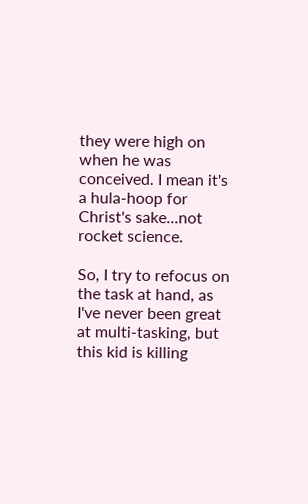they were high on when he was conceived. I mean it's a hula-hoop for Christ's sake...not rocket science.

So, I try to refocus on the task at hand, as I've never been great at multi-tasking, but this kid is killing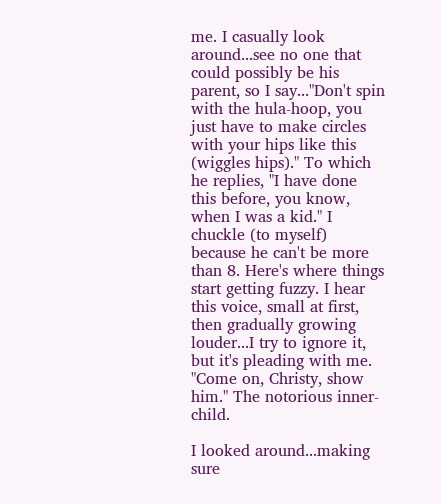me. I casually look around...see no one that could possibly be his parent, so I say..."Don't spin with the hula-hoop, you just have to make circles with your hips like this (wiggles hips)." To which he replies, "I have done this before, you know, when I was a kid." I chuckle (to myself) because he can't be more than 8. Here's where things start getting fuzzy. I hear this voice, small at first, then gradually growing louder...I try to ignore it, but it's pleading with me. "Come on, Christy, show him." The notorious inner-child.

I looked around...making sure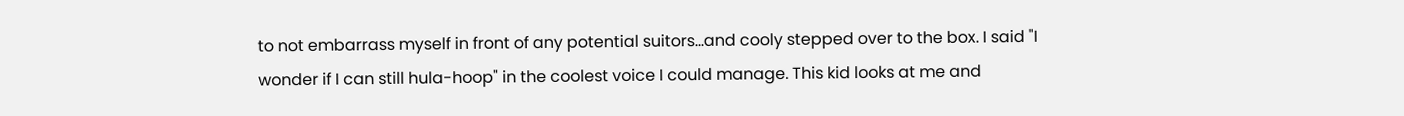to not embarrass myself in front of any potential suitors...and cooly stepped over to the box. I said "I wonder if I can still hula-hoop" in the coolest voice I could manage. This kid looks at me and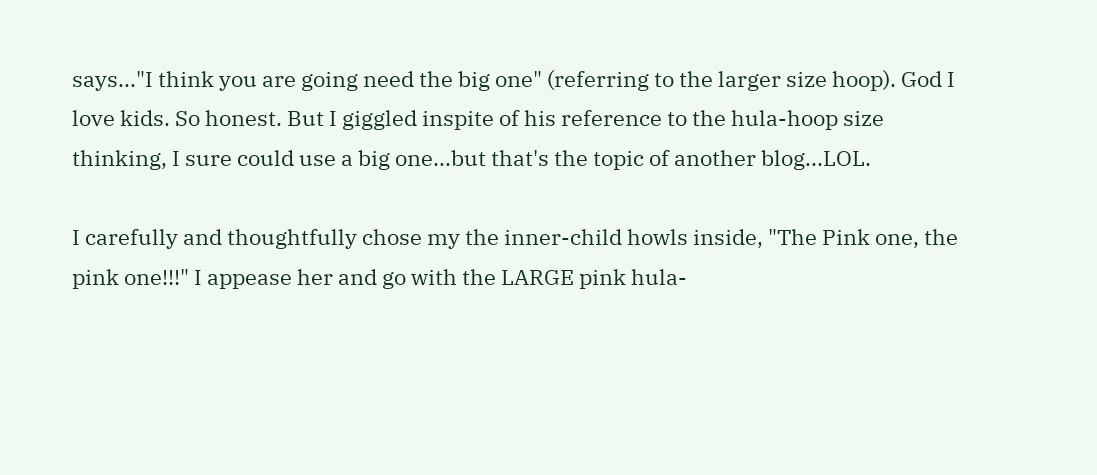says..."I think you are going need the big one" (referring to the larger size hoop). God I love kids. So honest. But I giggled inspite of his reference to the hula-hoop size thinking, I sure could use a big one...but that's the topic of another blog...LOL.

I carefully and thoughtfully chose my the inner-child howls inside, "The Pink one, the pink one!!!" I appease her and go with the LARGE pink hula-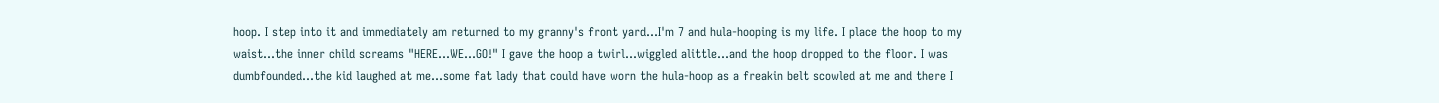hoop. I step into it and immediately am returned to my granny's front yard...I'm 7 and hula-hooping is my life. I place the hoop to my waist...the inner child screams "HERE...WE...GO!" I gave the hoop a twirl...wiggled alittle...and the hoop dropped to the floor. I was dumbfounded...the kid laughed at me...some fat lady that could have worn the hula-hoop as a freakin belt scowled at me and there I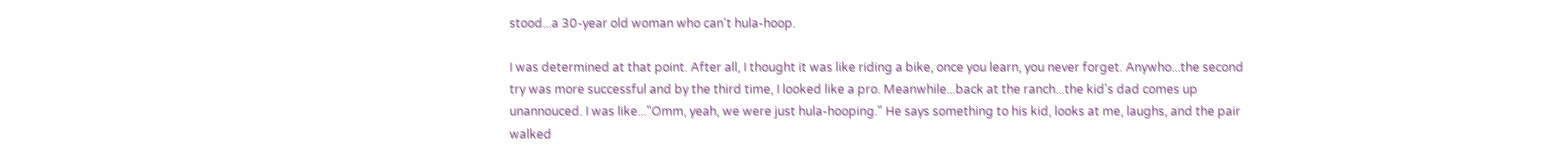stood...a 30-year old woman who can't hula-hoop.

I was determined at that point. After all, I thought it was like riding a bike, once you learn, you never forget. Anywho...the second try was more successful and by the third time, I looked like a pro. Meanwhile...back at the ranch...the kid's dad comes up unannouced. I was like..."Omm, yeah, we were just hula-hooping." He says something to his kid, looks at me, laughs, and the pair walked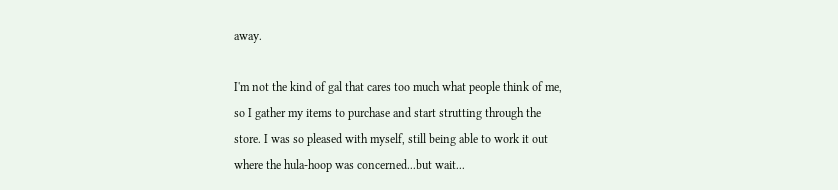away.

I'm not the kind of gal that cares too much what people think of me, so I gather my items to purchase and start strutting through the store. I was so pleased with myself, still being able to work it out where the hula-hoop was concerned...but wait...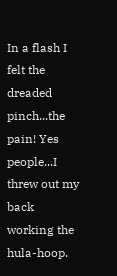In a flash I felt the dreaded pinch...the pain! Yes people...I threw out my back working the hula-hoop.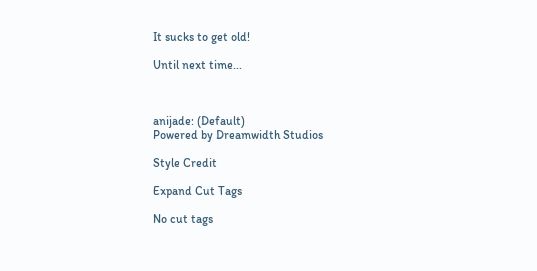It sucks to get old!

Until next time...



anijade: (Default)
Powered by Dreamwidth Studios

Style Credit

Expand Cut Tags

No cut tags